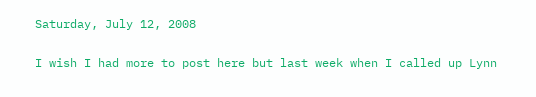Saturday, July 12, 2008


I wish I had more to post here but last week when I called up Lynn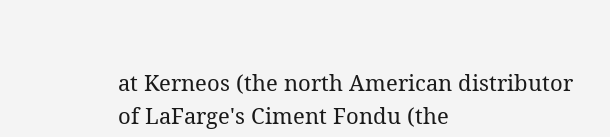at Kerneos (the north American distributor of LaFarge's Ciment Fondu (the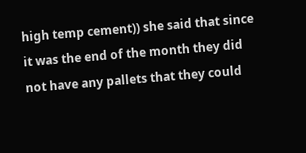high temp cement)) she said that since it was the end of the month they did not have any pallets that they could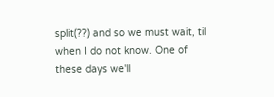split(??) and so we must wait, til when I do not know. One of these days we'll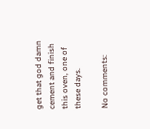get that god damn cement and finish this oven, one of these days.

No comments: